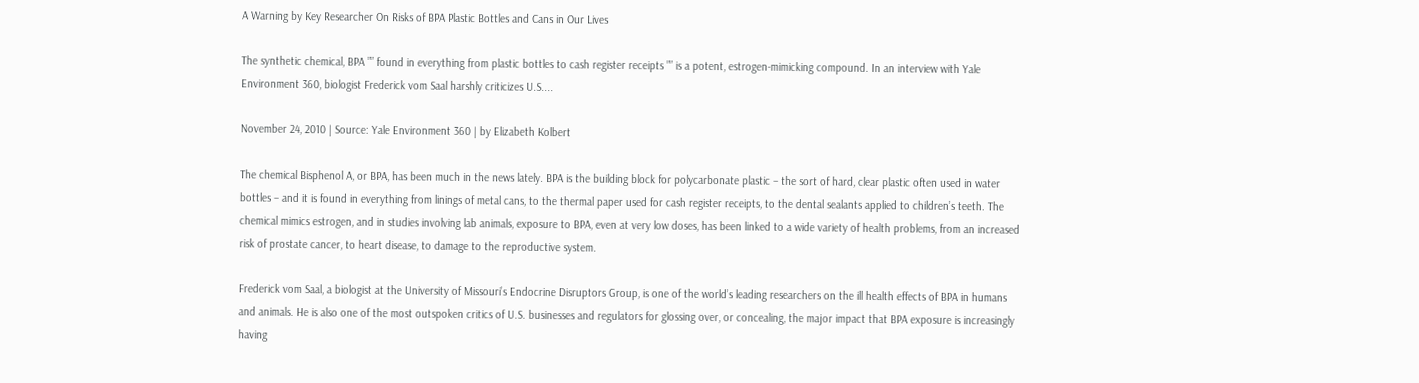A Warning by Key Researcher On Risks of BPA Plastic Bottles and Cans in Our Lives

The synthetic chemical, BPA ”” found in everything from plastic bottles to cash register receipts ”” is a potent, estrogen-mimicking compound. In an interview with Yale Environment 360, biologist Frederick vom Saal harshly criticizes U.S....

November 24, 2010 | Source: Yale Environment 360 | by Elizabeth Kolbert

The chemical Bisphenol A, or BPA, has been much in the news lately. BPA is the building block for polycarbonate plastic – the sort of hard, clear plastic often used in water bottles – and it is found in everything from linings of metal cans, to the thermal paper used for cash register receipts, to the dental sealants applied to children’s teeth. The chemical mimics estrogen, and in studies involving lab animals, exposure to BPA, even at very low doses, has been linked to a wide variety of health problems, from an increased risk of prostate cancer, to heart disease, to damage to the reproductive system.

Frederick vom Saal, a biologist at the University of Missouri’s Endocrine Disruptors Group, is one of the world’s leading researchers on the ill health effects of BPA in humans and animals. He is also one of the most outspoken critics of U.S. businesses and regulators for glossing over, or concealing, the major impact that BPA exposure is increasingly having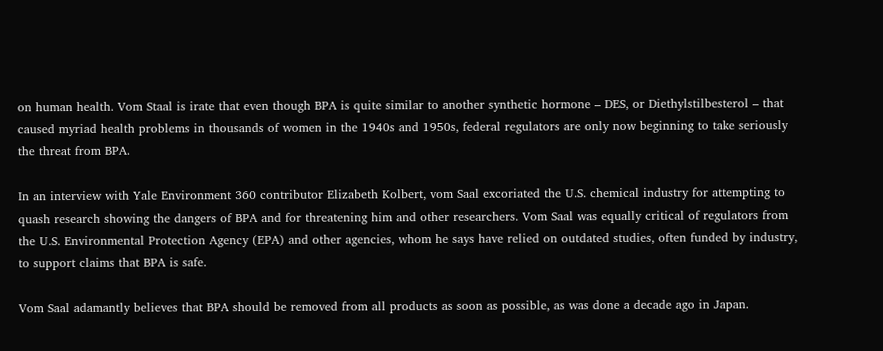on human health. Vom Staal is irate that even though BPA is quite similar to another synthetic hormone – DES, or Diethylstilbesterol – that caused myriad health problems in thousands of women in the 1940s and 1950s, federal regulators are only now beginning to take seriously the threat from BPA.

In an interview with Yale Environment 360 contributor Elizabeth Kolbert, vom Saal excoriated the U.S. chemical industry for attempting to quash research showing the dangers of BPA and for threatening him and other researchers. Vom Saal was equally critical of regulators from the U.S. Environmental Protection Agency (EPA) and other agencies, whom he says have relied on outdated studies, often funded by industry, to support claims that BPA is safe.

Vom Saal adamantly believes that BPA should be removed from all products as soon as possible, as was done a decade ago in Japan.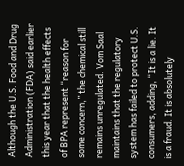Although the U.S. Food and Drug Administration (FDA) said earlier this year that the health effects of BPA represent “reason for some concern,” the chemical still remains unregulated. Vom Saal maintains that the regulatory system has failed to protect U.S. consumers, adding, “It is a lie. It is a fraud. It is absolutely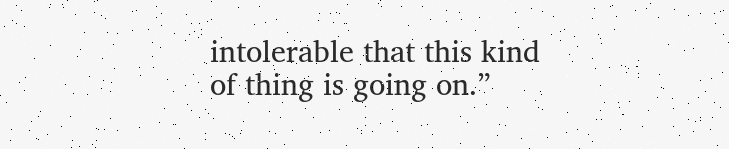intolerable that this kind of thing is going on.”